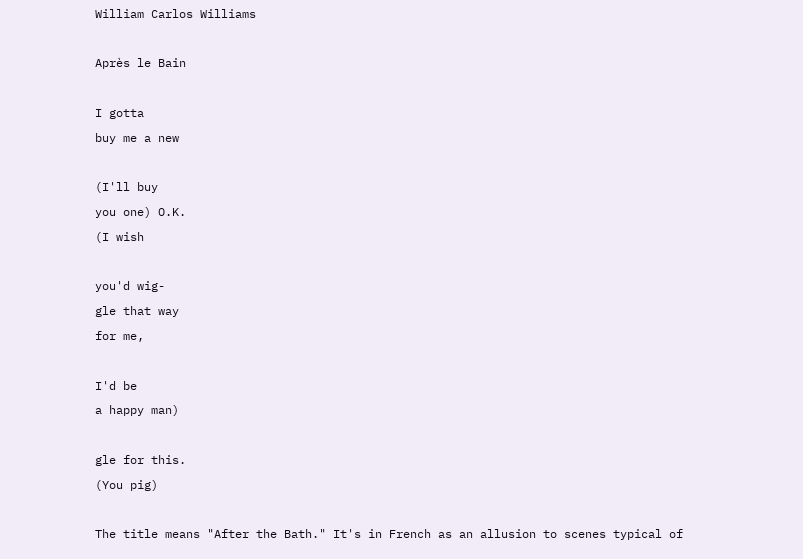William Carlos Williams

Après le Bain

I gotta
buy me a new

(I'll buy
you one) O.K.
(I wish

you'd wig-
gle that way
for me,

I'd be
a happy man)

gle for this.
(You pig)

The title means "After the Bath." It's in French as an allusion to scenes typical of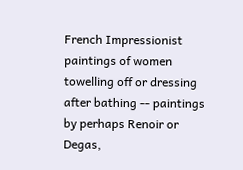French Impressionist paintings of women towelling off or dressing after bathing -- paintings by perhaps Renoir or Degas,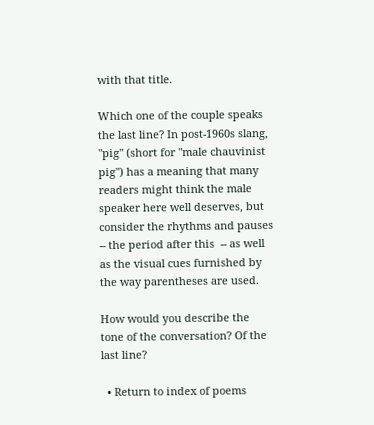with that title.

Which one of the couple speaks the last line? In post-1960s slang, "pig" (short for "male chauvinist pig") has a meaning that many readers might think the male speaker here well deserves, but consider the rhythms and pauses -- the period after this  -- as well as the visual cues furnished by the way parentheses are used.

How would you describe the tone of the conversation? Of the last line?

  • Return to index of poems